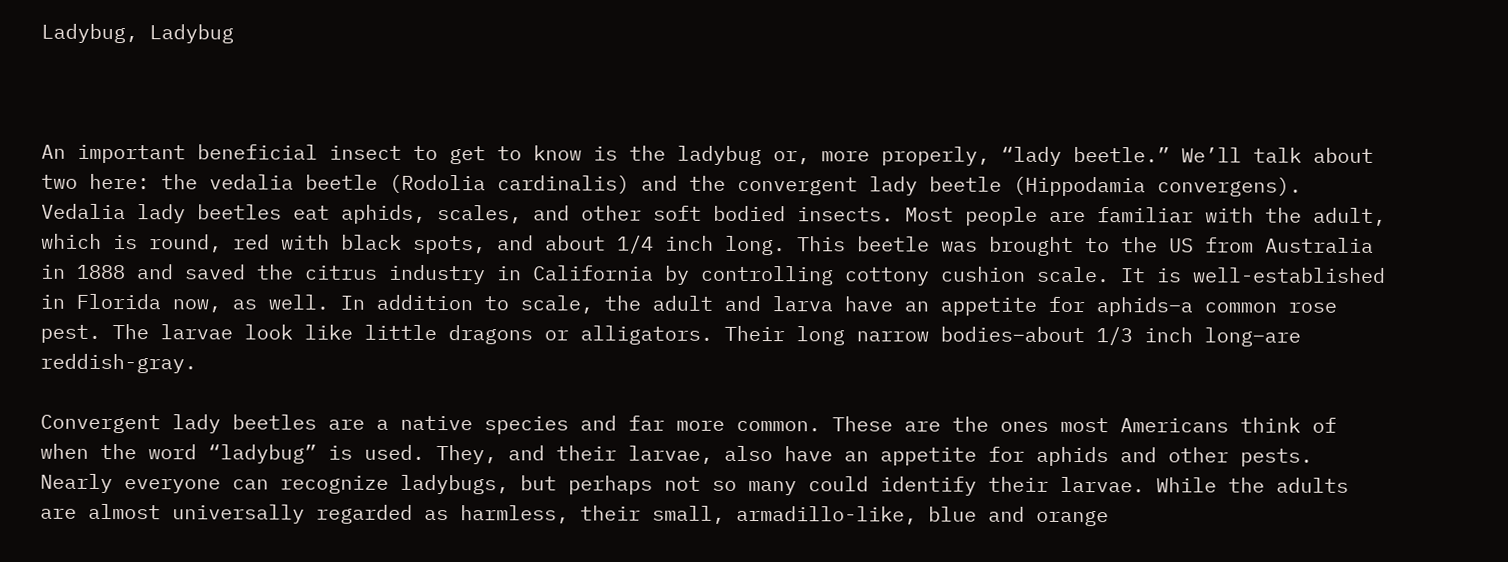Ladybug, Ladybug



An important beneficial insect to get to know is the ladybug or, more properly, “lady beetle.” We’ll talk about two here: the vedalia beetle (Rodolia cardinalis) and the convergent lady beetle (Hippodamia convergens). Vedalia lady beetles eat aphids, scales, and other soft bodied insects. Most people are familiar with the adult, which is round, red with black spots, and about 1/4 inch long. This beetle was brought to the US from Australia in 1888 and saved the citrus industry in California by controlling cottony cushion scale. It is well-established in Florida now, as well. In addition to scale, the adult and larva have an appetite for aphids–a common rose pest. The larvae look like little dragons or alligators. Their long narrow bodies–about 1/3 inch long–are reddish-gray.

Convergent lady beetles are a native species and far more common. These are the ones most Americans think of when the word “ladybug” is used. They, and their larvae, also have an appetite for aphids and other pests. Nearly everyone can recognize ladybugs, but perhaps not so many could identify their larvae. While the adults are almost universally regarded as harmless, their small, armadillo-like, blue and orange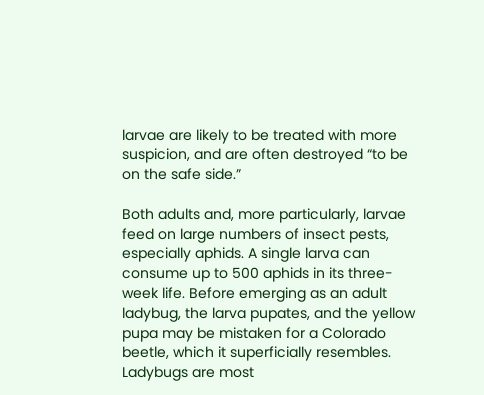larvae are likely to be treated with more suspicion, and are often destroyed “to be on the safe side.”

Both adults and, more particularly, larvae feed on large numbers of insect pests, especially aphids. A single larva can consume up to 500 aphids in its three-week life. Before emerging as an adult ladybug, the larva pupates, and the yellow pupa may be mistaken for a Colorado beetle, which it superficially resembles. Ladybugs are most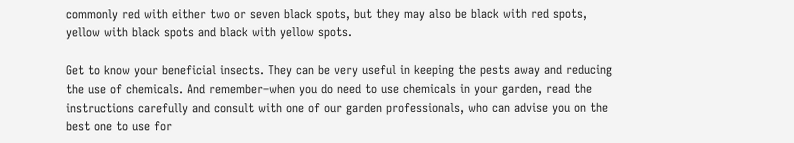commonly red with either two or seven black spots, but they may also be black with red spots, yellow with black spots and black with yellow spots.

Get to know your beneficial insects. They can be very useful in keeping the pests away and reducing the use of chemicals. And remember–when you do need to use chemicals in your garden, read the instructions carefully and consult with one of our garden professionals, who can advise you on the best one to use for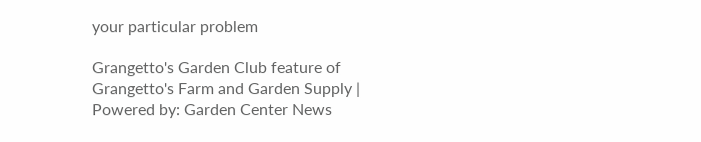your particular problem

Grangetto's Garden Club feature of Grangetto's Farm and Garden Supply | Powered by: Garden Center News